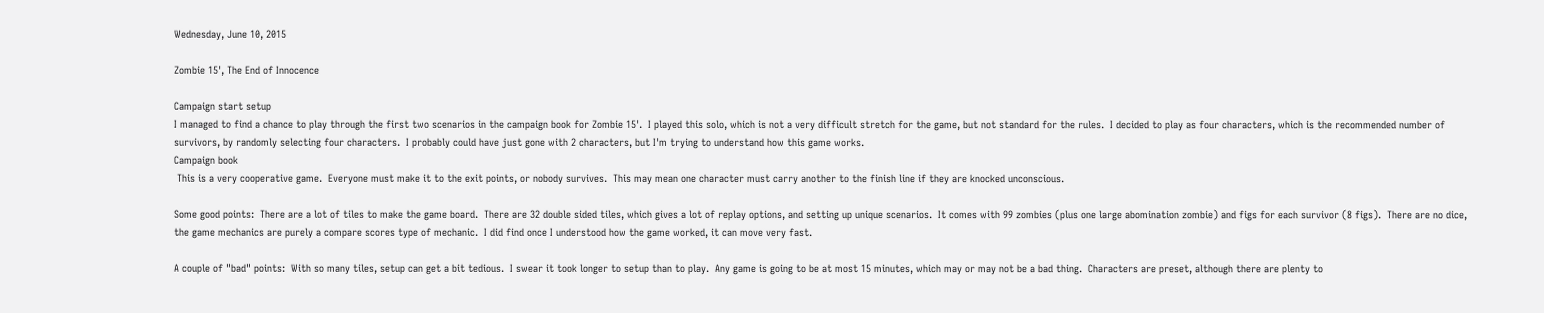Wednesday, June 10, 2015

Zombie 15', The End of Innocence

Campaign start setup
I managed to find a chance to play through the first two scenarios in the campaign book for Zombie 15'.  I played this solo, which is not a very difficult stretch for the game, but not standard for the rules.  I decided to play as four characters, which is the recommended number of survivors, by randomly selecting four characters.  I probably could have just gone with 2 characters, but I'm trying to understand how this game works.
Campaign book
 This is a very cooperative game.  Everyone must make it to the exit points, or nobody survives.  This may mean one character must carry another to the finish line if they are knocked unconscious.

Some good points:  There are a lot of tiles to make the game board.  There are 32 double sided tiles, which gives a lot of replay options, and setting up unique scenarios.  It comes with 99 zombies (plus one large abomination zombie) and figs for each survivor (8 figs).  There are no dice, the game mechanics are purely a compare scores type of mechanic.  I did find once I understood how the game worked, it can move very fast.

A couple of "bad" points:  With so many tiles, setup can get a bit tedious.  I swear it took longer to setup than to play.  Any game is going to be at most 15 minutes, which may or may not be a bad thing.  Characters are preset, although there are plenty to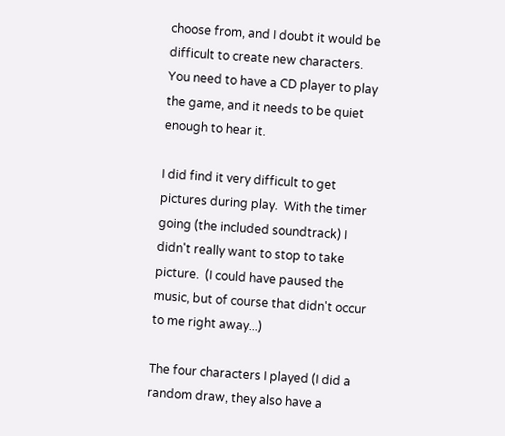choose from, and I doubt it would be difficult to create new characters.  You need to have a CD player to play the game, and it needs to be quiet enough to hear it.

I did find it very difficult to get pictures during play.  With the timer going (the included soundtrack) I didn't really want to stop to take picture.  (I could have paused the music, but of course that didn't occur to me right away...)

The four characters I played (I did a random draw, they also have a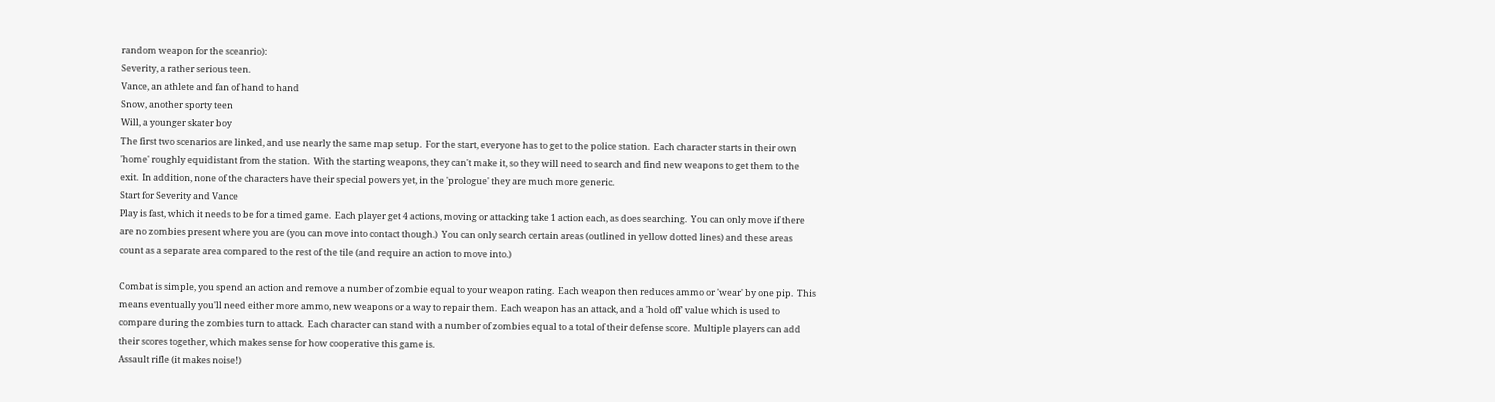random weapon for the sceanrio):
Severity, a rather serious teen.
Vance, an athlete and fan of hand to hand
Snow, another sporty teen
Will, a younger skater boy
The first two scenarios are linked, and use nearly the same map setup.  For the start, everyone has to get to the police station.  Each character starts in their own 'home' roughly equidistant from the station.  With the starting weapons, they can't make it, so they will need to search and find new weapons to get them to the exit.  In addition, none of the characters have their special powers yet, in the 'prologue' they are much more generic.
Start for Severity and Vance
Play is fast, which it needs to be for a timed game.  Each player get 4 actions, moving or attacking take 1 action each, as does searching.  You can only move if there are no zombies present where you are (you can move into contact though.)  You can only search certain areas (outlined in yellow dotted lines) and these areas count as a separate area compared to the rest of the tile (and require an action to move into.)

Combat is simple, you spend an action and remove a number of zombie equal to your weapon rating.  Each weapon then reduces ammo or 'wear' by one pip.  This means eventually you'll need either more ammo, new weapons or a way to repair them.  Each weapon has an attack, and a 'hold off' value which is used to compare during the zombies turn to attack.  Each character can stand with a number of zombies equal to a total of their defense score.  Multiple players can add their scores together, which makes sense for how cooperative this game is.
Assault rifle (it makes noise!)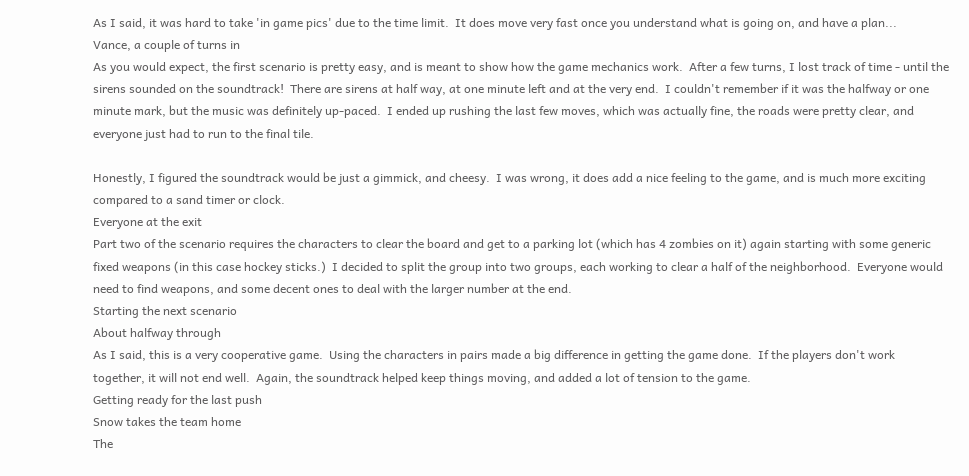As I said, it was hard to take 'in game pics' due to the time limit.  It does move very fast once you understand what is going on, and have a plan...
Vance, a couple of turns in
As you would expect, the first scenario is pretty easy, and is meant to show how the game mechanics work.  After a few turns, I lost track of time - until the sirens sounded on the soundtrack!  There are sirens at half way, at one minute left and at the very end.  I couldn't remember if it was the halfway or one minute mark, but the music was definitely up-paced.  I ended up rushing the last few moves, which was actually fine, the roads were pretty clear, and everyone just had to run to the final tile.

Honestly, I figured the soundtrack would be just a gimmick, and cheesy.  I was wrong, it does add a nice feeling to the game, and is much more exciting compared to a sand timer or clock.
Everyone at the exit
Part two of the scenario requires the characters to clear the board and get to a parking lot (which has 4 zombies on it) again starting with some generic fixed weapons (in this case hockey sticks.)  I decided to split the group into two groups, each working to clear a half of the neighborhood.  Everyone would need to find weapons, and some decent ones to deal with the larger number at the end.
Starting the next scenario
About halfway through
As I said, this is a very cooperative game.  Using the characters in pairs made a big difference in getting the game done.  If the players don't work together, it will not end well.  Again, the soundtrack helped keep things moving, and added a lot of tension to the game.
Getting ready for the last push
Snow takes the team home
The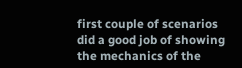first couple of scenarios did a good job of showing the mechanics of the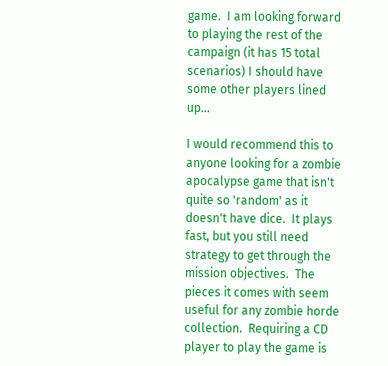game.  I am looking forward to playing the rest of the campaign (it has 15 total scenarios) I should have some other players lined up...

I would recommend this to anyone looking for a zombie apocalypse game that isn't quite so 'random' as it doesn't have dice.  It plays fast, but you still need strategy to get through the mission objectives.  The pieces it comes with seem useful for any zombie horde collection.  Requiring a CD player to play the game is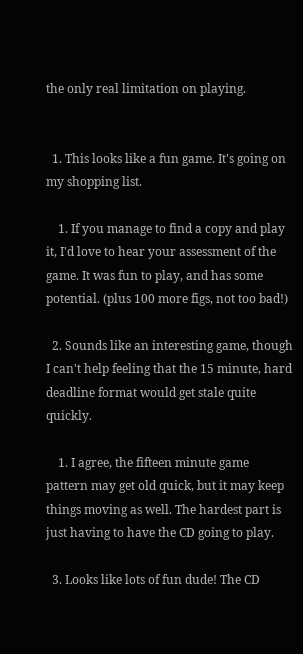the only real limitation on playing.


  1. This looks like a fun game. It's going on my shopping list.

    1. If you manage to find a copy and play it, I'd love to hear your assessment of the game. It was fun to play, and has some potential. (plus 100 more figs, not too bad!)

  2. Sounds like an interesting game, though I can't help feeling that the 15 minute, hard deadline format would get stale quite quickly.

    1. I agree, the fifteen minute game pattern may get old quick, but it may keep things moving as well. The hardest part is just having to have the CD going to play.

  3. Looks like lots of fun dude! The CD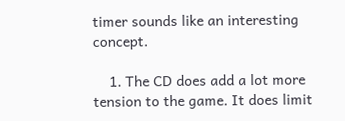timer sounds like an interesting concept.

    1. The CD does add a lot more tension to the game. It does limit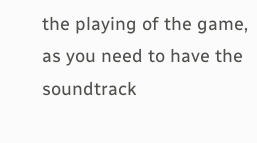the playing of the game, as you need to have the soundtrack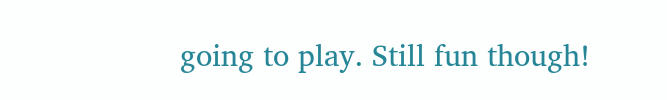going to play. Still fun though!